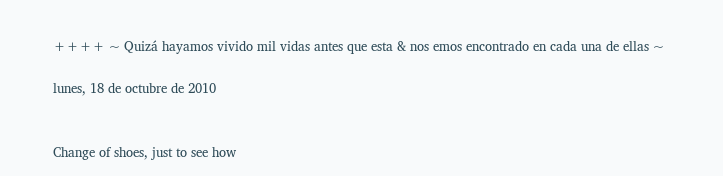++++ ~ Quizá hayamos vivido mil vidas antes que esta & nos emos encontrado en cada una de ellas ~

lunes, 18 de octubre de 2010


Change of shoes, just to see how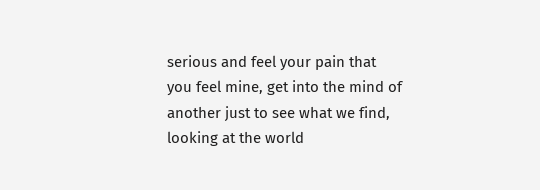serious and feel your pain that you feel mine, get into the mind of another just to see what we find, looking at the world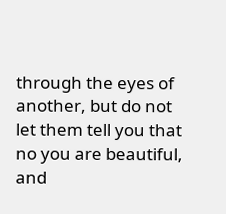through the eyes of another, but do not let them tell you that no you are beautiful, and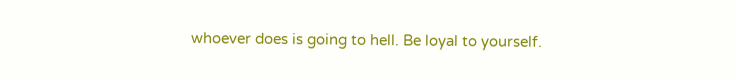whoever does is going to hell. Be loyal to yourself.